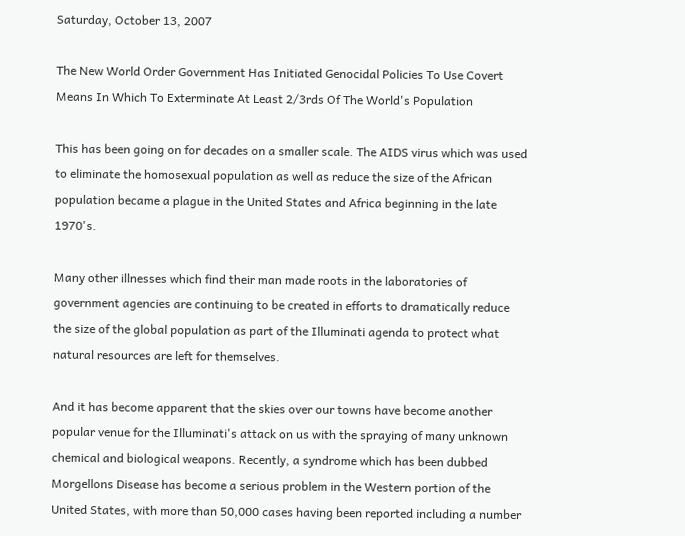Saturday, October 13, 2007

The New World Order Government Has Initiated Genocidal Policies To Use Covert Means In Which To Exterminate At Least 2/3rds Of The World's Population

This has been going on for decades on a smaller scale. The AIDS virus which was used to eliminate the homosexual population as well as reduce the size of the African population became a plague in the United States and Africa beginning in the late 1970's.

Many other illnesses which find their man made roots in the laboratories of government agencies are continuing to be created in efforts to dramatically reduce the size of the global population as part of the Illuminati agenda to protect what natural resources are left for themselves.

And it has become apparent that the skies over our towns have become another popular venue for the Illuminati's attack on us with the spraying of many unknown chemical and biological weapons. Recently, a syndrome which has been dubbed Morgellons Disease has become a serious problem in the Western portion of the United States, with more than 50,000 cases having been reported including a number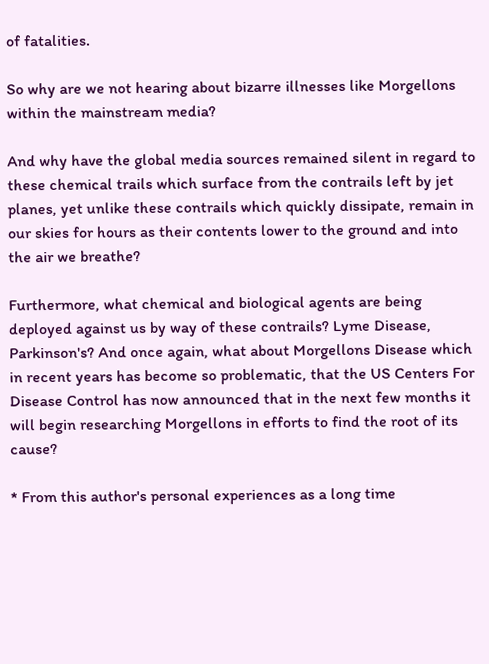of fatalities.

So why are we not hearing about bizarre illnesses like Morgellons within the mainstream media?

And why have the global media sources remained silent in regard to these chemical trails which surface from the contrails left by jet planes, yet unlike these contrails which quickly dissipate, remain in our skies for hours as their contents lower to the ground and into the air we breathe?

Furthermore, what chemical and biological agents are being deployed against us by way of these contrails? Lyme Disease, Parkinson's? And once again, what about Morgellons Disease which in recent years has become so problematic, that the US Centers For Disease Control has now announced that in the next few months it will begin researching Morgellons in efforts to find the root of its cause?

* From this author's personal experiences as a long time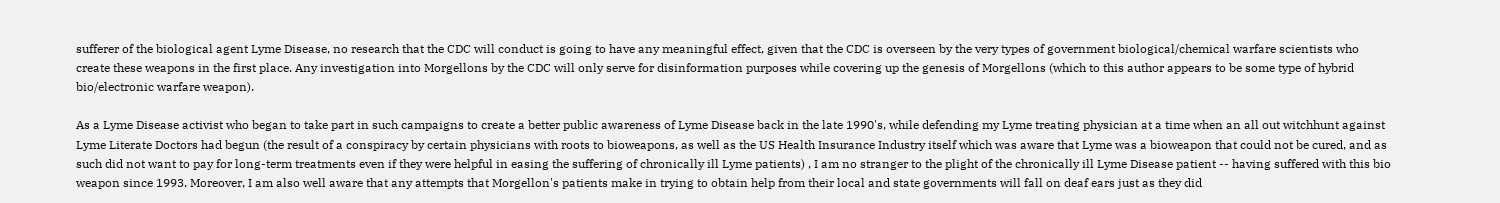sufferer of the biological agent Lyme Disease, no research that the CDC will conduct is going to have any meaningful effect, given that the CDC is overseen by the very types of government biological/chemical warfare scientists who create these weapons in the first place. Any investigation into Morgellons by the CDC will only serve for disinformation purposes while covering up the genesis of Morgellons (which to this author appears to be some type of hybrid bio/electronic warfare weapon).

As a Lyme Disease activist who began to take part in such campaigns to create a better public awareness of Lyme Disease back in the late 1990's, while defending my Lyme treating physician at a time when an all out witchhunt against Lyme Literate Doctors had begun (the result of a conspiracy by certain physicians with roots to bioweapons, as well as the US Health Insurance Industry itself which was aware that Lyme was a bioweapon that could not be cured, and as such did not want to pay for long-term treatments even if they were helpful in easing the suffering of chronically ill Lyme patients) , I am no stranger to the plight of the chronically ill Lyme Disease patient -- having suffered with this bio weapon since 1993. Moreover, I am also well aware that any attempts that Morgellon's patients make in trying to obtain help from their local and state governments will fall on deaf ears just as they did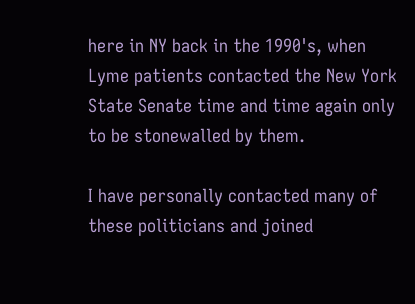here in NY back in the 1990's, when Lyme patients contacted the New York State Senate time and time again only to be stonewalled by them.

I have personally contacted many of these politicians and joined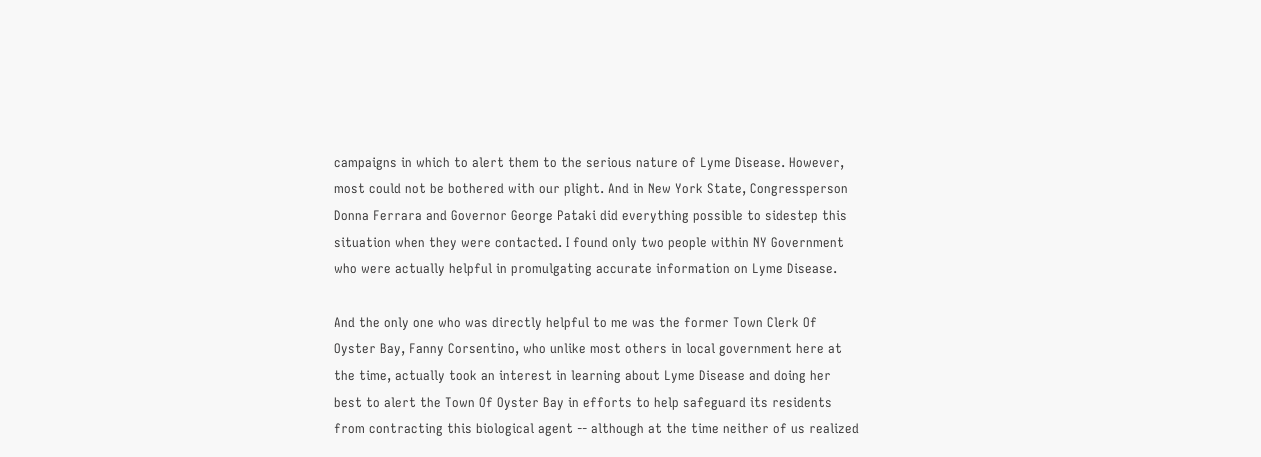campaigns in which to alert them to the serious nature of Lyme Disease. However, most could not be bothered with our plight. And in New York State, Congressperson Donna Ferrara and Governor George Pataki did everything possible to sidestep this situation when they were contacted. I found only two people within NY Government who were actually helpful in promulgating accurate information on Lyme Disease.

And the only one who was directly helpful to me was the former Town Clerk Of Oyster Bay, Fanny Corsentino, who unlike most others in local government here at the time, actually took an interest in learning about Lyme Disease and doing her best to alert the Town Of Oyster Bay in efforts to help safeguard its residents from contracting this biological agent -- although at the time neither of us realized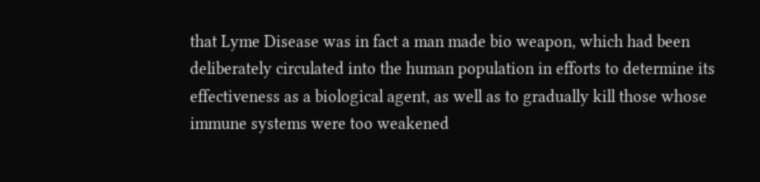that Lyme Disease was in fact a man made bio weapon, which had been deliberately circulated into the human population in efforts to determine its effectiveness as a biological agent, as well as to gradually kill those whose immune systems were too weakened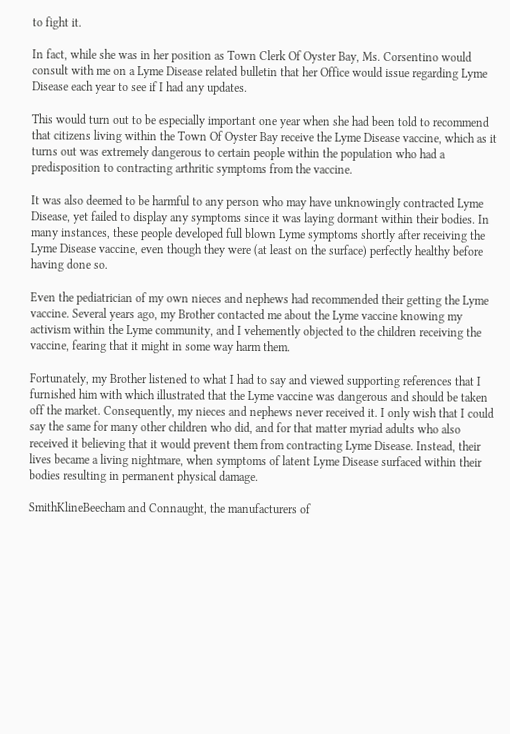to fight it.

In fact, while she was in her position as Town Clerk Of Oyster Bay, Ms. Corsentino would consult with me on a Lyme Disease related bulletin that her Office would issue regarding Lyme Disease each year to see if I had any updates.

This would turn out to be especially important one year when she had been told to recommend that citizens living within the Town Of Oyster Bay receive the Lyme Disease vaccine, which as it turns out was extremely dangerous to certain people within the population who had a predisposition to contracting arthritic symptoms from the vaccine.

It was also deemed to be harmful to any person who may have unknowingly contracted Lyme Disease, yet failed to display any symptoms since it was laying dormant within their bodies. In many instances, these people developed full blown Lyme symptoms shortly after receiving the Lyme Disease vaccine, even though they were (at least on the surface) perfectly healthy before having done so.

Even the pediatrician of my own nieces and nephews had recommended their getting the Lyme vaccine. Several years ago, my Brother contacted me about the Lyme vaccine knowing my activism within the Lyme community, and I vehemently objected to the children receiving the vaccine, fearing that it might in some way harm them.

Fortunately, my Brother listened to what I had to say and viewed supporting references that I furnished him with which illustrated that the Lyme vaccine was dangerous and should be taken off the market. Consequently, my nieces and nephews never received it. I only wish that I could say the same for many other children who did, and for that matter myriad adults who also received it believing that it would prevent them from contracting Lyme Disease. Instead, their lives became a living nightmare, when symptoms of latent Lyme Disease surfaced within their bodies resulting in permanent physical damage.

SmithKlineBeecham and Connaught, the manufacturers of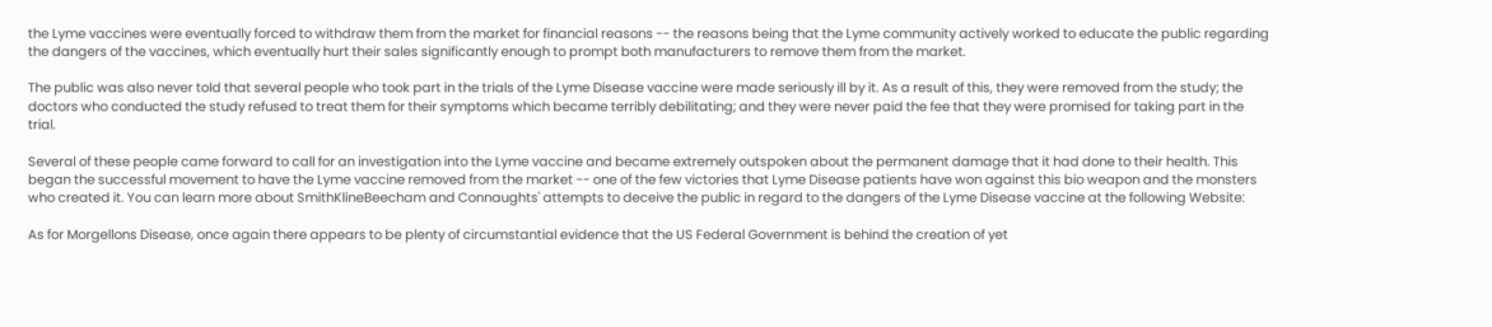the Lyme vaccines were eventually forced to withdraw them from the market for financial reasons -- the reasons being that the Lyme community actively worked to educate the public regarding the dangers of the vaccines, which eventually hurt their sales significantly enough to prompt both manufacturers to remove them from the market.

The public was also never told that several people who took part in the trials of the Lyme Disease vaccine were made seriously ill by it. As a result of this, they were removed from the study; the doctors who conducted the study refused to treat them for their symptoms which became terribly debilitating; and they were never paid the fee that they were promised for taking part in the trial.

Several of these people came forward to call for an investigation into the Lyme vaccine and became extremely outspoken about the permanent damage that it had done to their health. This began the successful movement to have the Lyme vaccine removed from the market -- one of the few victories that Lyme Disease patients have won against this bio weapon and the monsters who created it. You can learn more about SmithKlineBeecham and Connaughts' attempts to deceive the public in regard to the dangers of the Lyme Disease vaccine at the following Website:

As for Morgellons Disease, once again there appears to be plenty of circumstantial evidence that the US Federal Government is behind the creation of yet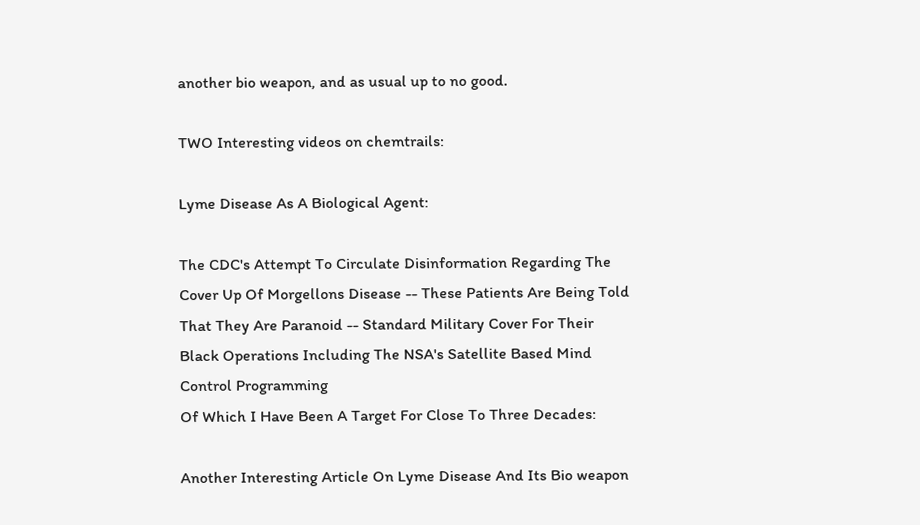another bio weapon, and as usual up to no good.

TWO Interesting videos on chemtrails:

Lyme Disease As A Biological Agent:

The CDC's Attempt To Circulate Disinformation Regarding The Cover Up Of Morgellons Disease -- These Patients Are Being Told That They Are Paranoid -- Standard Military Cover For Their Black Operations Including The NSA's Satellite Based Mind Control Programming
Of Which I Have Been A Target For Close To Three Decades:

Another Interesting Article On Lyme Disease And Its Bio weapon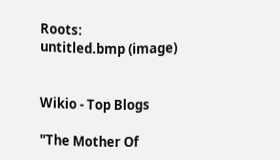Roots:
untitled.bmp (image)


Wikio - Top Blogs

"The Mother Of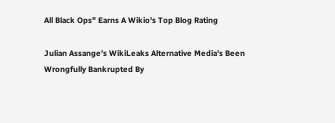All Black Ops" Earns A Wikio's Top Blog Rating

Julian Assange's WikiLeaks Alternative Media's Been Wrongfully Bankrupted By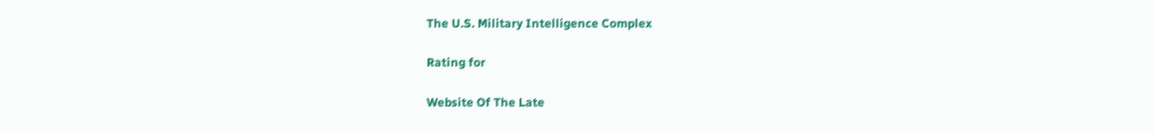The U.S. Military Intelligence Complex

Rating for

Website Of The Late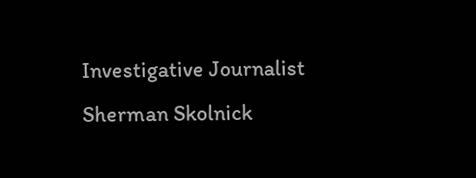Investigative Journalist Sherman Skolnick